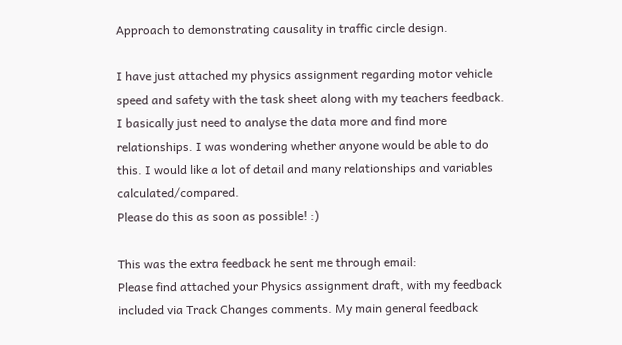Approach to demonstrating causality in traffic circle design.

I have just attached my physics assignment regarding motor vehicle speed and safety with the task sheet along with my teachers feedback. I basically just need to analyse the data more and find more relationships. I was wondering whether anyone would be able to do this. I would like a lot of detail and many relationships and variables calculated/compared.
Please do this as soon as possible! :)

This was the extra feedback he sent me through email:
Please find attached your Physics assignment draft, with my feedback included via Track Changes comments. My main general feedback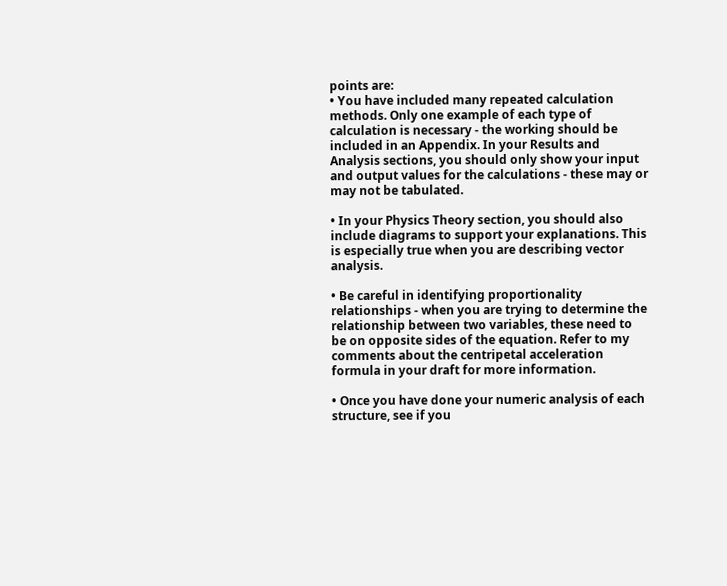points are:
• You have included many repeated calculation methods. Only one example of each type of calculation is necessary - the working should be included in an Appendix. In your Results and Analysis sections, you should only show your input and output values for the calculations - these may or may not be tabulated.

• In your Physics Theory section, you should also include diagrams to support your explanations. This is especially true when you are describing vector analysis.

• Be careful in identifying proportionality relationships - when you are trying to determine the relationship between two variables, these need to be on opposite sides of the equation. Refer to my comments about the centripetal acceleration formula in your draft for more information.

• Once you have done your numeric analysis of each structure, see if you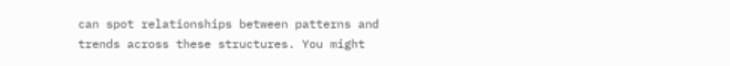can spot relationships between patterns and trends across these structures. You might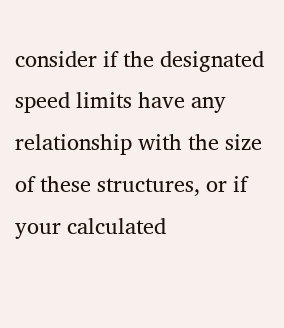consider if the designated speed limits have any relationship with the size of these structures, or if your calculated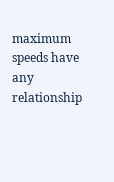maximum speeds have any relationship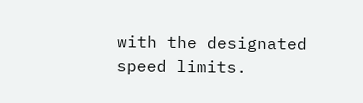with the designated speed limits.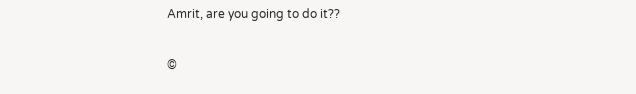Amrit, are you going to do it??

©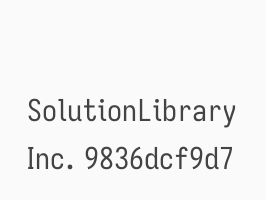SolutionLibrary Inc. 9836dcf9d7